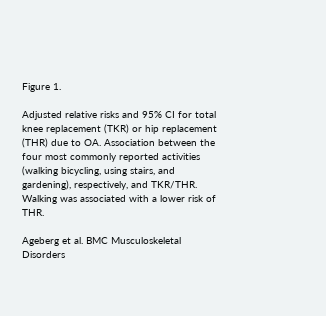Figure 1.

Adjusted relative risks and 95% CI for total knee replacement (TKR) or hip replacement (THR) due to OA. Association between the four most commonly reported activities (walking bicycling, using stairs, and gardening), respectively, and TKR/THR. Walking was associated with a lower risk of THR.

Ageberg et al. BMC Musculoskeletal Disorders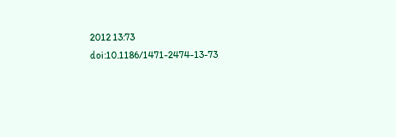2012 13:73   doi:10.1186/1471-2474-13-73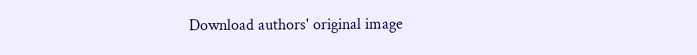Download authors' original image